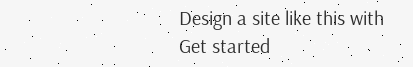Design a site like this with
Get started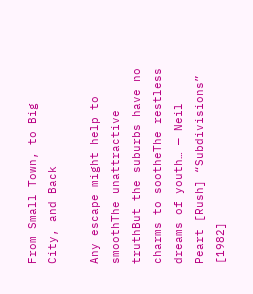From Small Town, to Big City, and Back

Any escape might help to smoothThe unattractive truthBut the suburbs have no charms to sootheThe restless dreams of youth… — Neil Peart [Rush] “Subdivisions” [1982]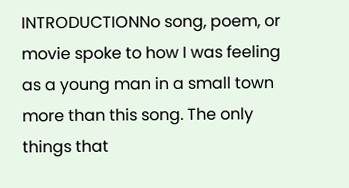INTRODUCTIONNo song, poem, or movie spoke to how I was feeling as a young man in a small town more than this song. The only things that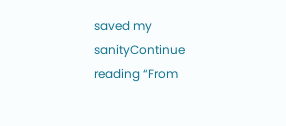saved my sanityContinue reading “From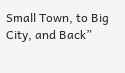Small Town, to Big City, and Back”